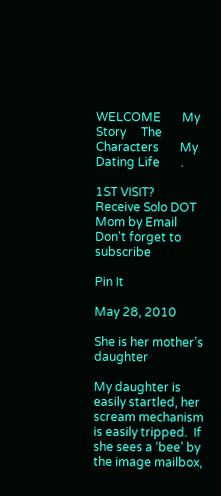WELCOME       My Story     The Characters       My Dating Life       .

1ST VISIT?     Receive Solo DOT Mom by Email          Don't forget to subscribe

Pin It

May 28, 2010

She is her mother’s daughter

My daughter is easily startled, her scream mechanism is easily tripped.  If she sees a ‘bee’ by the image mailbox,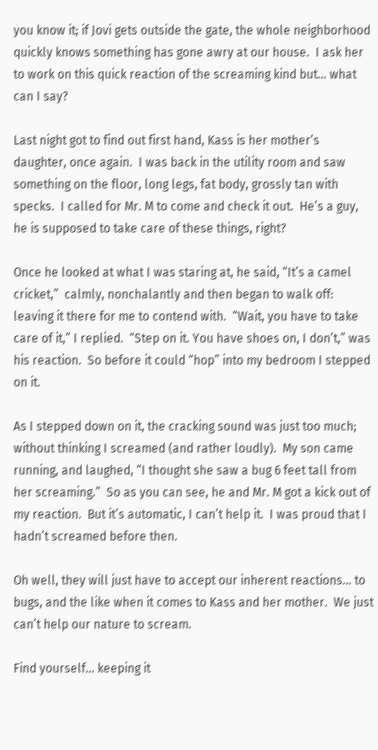you know it; if Jovi gets outside the gate, the whole neighborhood quickly knows something has gone awry at our house.  I ask her to work on this quick reaction of the screaming kind but… what can I say?

Last night got to find out first hand, Kass is her mother’s daughter, once again.  I was back in the utility room and saw something on the floor, long legs, fat body, grossly tan with specks.  I called for Mr. M to come and check it out.  He’s a guy, he is supposed to take care of these things, right?

Once he looked at what I was staring at, he said, “It’s a camel cricket,”  calmly, nonchalantly and then began to walk off: leaving it there for me to contend with.  “Wait, you have to take care of it,” I replied.  “Step on it. You have shoes on, I don’t,” was his reaction.  So before it could “hop” into my bedroom I stepped on it.

As I stepped down on it, the cracking sound was just too much; without thinking I screamed (and rather loudly).  My son came running, and laughed, “I thought she saw a bug 6 feet tall from her screaming.”  So as you can see, he and Mr. M got a kick out of my reaction.  But it’s automatic, I can’t help it.  I was proud that I hadn’t screamed before then.

Oh well, they will just have to accept our inherent reactions… to bugs, and the like when it comes to Kass and her mother.  We just can’t help our nature to scream.

Find yourself… keeping it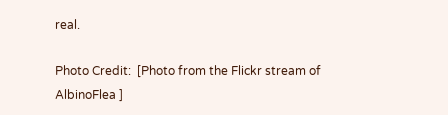real.

Photo Credit:  [Photo from the Flickr stream of AlbinoFlea ]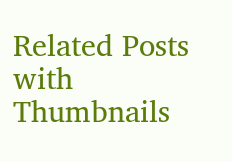Related Posts with Thumbnails